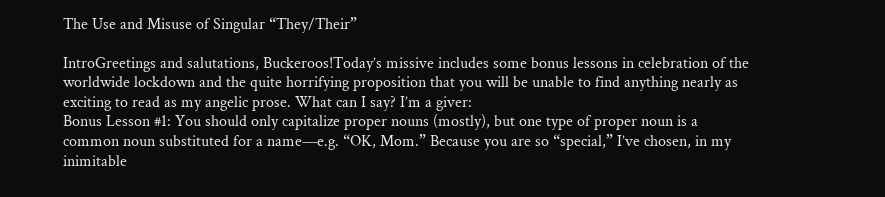The Use and Misuse of Singular “They/Their”

IntroGreetings and salutations, Buckeroos!Today’s missive includes some bonus lessons in celebration of the worldwide lockdown and the quite horrifying proposition that you will be unable to find anything nearly as exciting to read as my angelic prose. What can I say? I’m a giver:
Bonus Lesson #1: You should only capitalize proper nouns (mostly), but one type of proper noun is a common noun substituted for a name—e.g. “OK, Mom.” Because you are so “special,” I’ve chosen, in my inimitable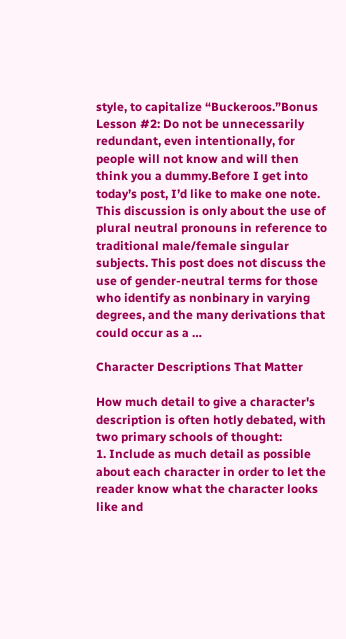style, to capitalize “Buckeroos.”Bonus Lesson #2: Do not be unnecessarily redundant, even intentionally, for people will not know and will then think you a dummy.Before I get into today’s post, I’d like to make one note. This discussion is only about the use of plural neutral pronouns in reference to traditional male/female singular subjects. This post does not discuss the use of gender-neutral terms for those who identify as nonbinary in varying degrees, and the many derivations that could occur as a …

Character Descriptions That Matter

How much detail to give a character's description is often hotly debated, with two primary schools of thought:
1. Include as much detail as possible about each character in order to let the reader know what the character looks like and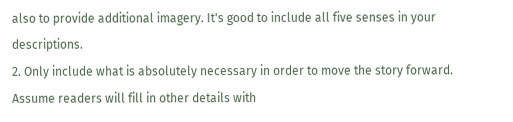also to provide additional imagery. It's good to include all five senses in your descriptions.
2. Only include what is absolutely necessary in order to move the story forward. Assume readers will fill in other details with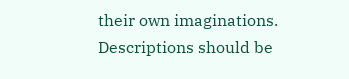their own imaginations. Descriptions should be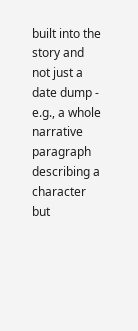built into the story and not just a date dump - e.g., a whole narrative paragraph describing a character but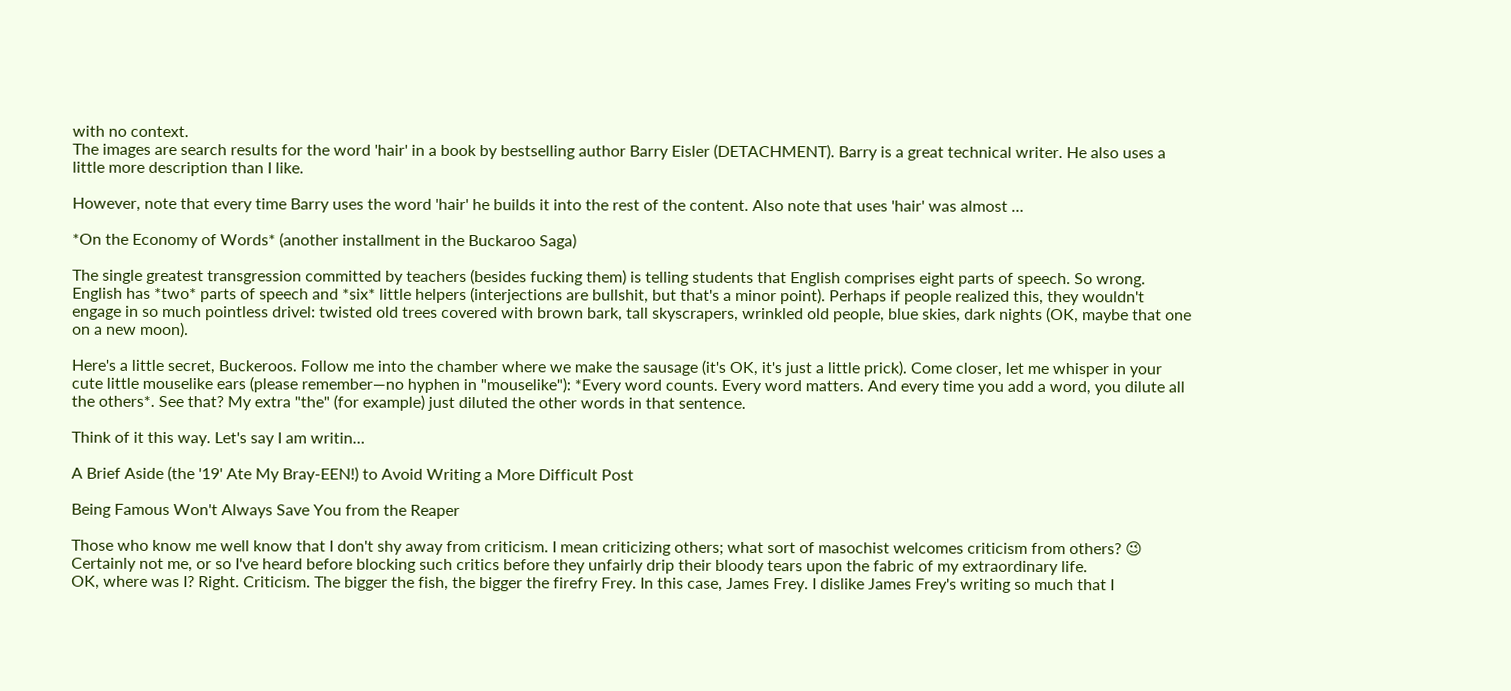with no context.
The images are search results for the word 'hair' in a book by bestselling author Barry Eisler (DETACHMENT). Barry is a great technical writer. He also uses a little more description than I like.

However, note that every time Barry uses the word 'hair' he builds it into the rest of the content. Also note that uses 'hair' was almost …

*On the Economy of Words* (another installment in the Buckaroo Saga)

The single greatest transgression committed by teachers (besides fucking them) is telling students that English comprises eight parts of speech. So wrong. English has *two* parts of speech and *six* little helpers (interjections are bullshit, but that's a minor point). Perhaps if people realized this, they wouldn't engage in so much pointless drivel: twisted old trees covered with brown bark, tall skyscrapers, wrinkled old people, blue skies, dark nights (OK, maybe that one on a new moon).

Here's a little secret, Buckeroos. Follow me into the chamber where we make the sausage (it's OK, it's just a little prick). Come closer, let me whisper in your cute little mouselike ears (please remember—no hyphen in "mouselike"): *Every word counts. Every word matters. And every time you add a word, you dilute all the others*. See that? My extra "the" (for example) just diluted the other words in that sentence.

Think of it this way. Let's say I am writin…

A Brief Aside (the '19' Ate My Bray-EEN!) to Avoid Writing a More Difficult Post

Being Famous Won't Always Save You from the Reaper

Those who know me well know that I don't shy away from criticism. I mean criticizing others; what sort of masochist welcomes criticism from others? 😉 Certainly not me, or so I've heard before blocking such critics before they unfairly drip their bloody tears upon the fabric of my extraordinary life.
OK, where was I? Right. Criticism. The bigger the fish, the bigger the firefry Frey. In this case, James Frey. I dislike James Frey's writing so much that I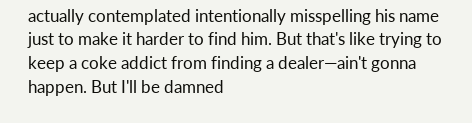actually contemplated intentionally misspelling his name just to make it harder to find him. But that's like trying to keep a coke addict from finding a dealer—ain't gonna happen. But I'll be damned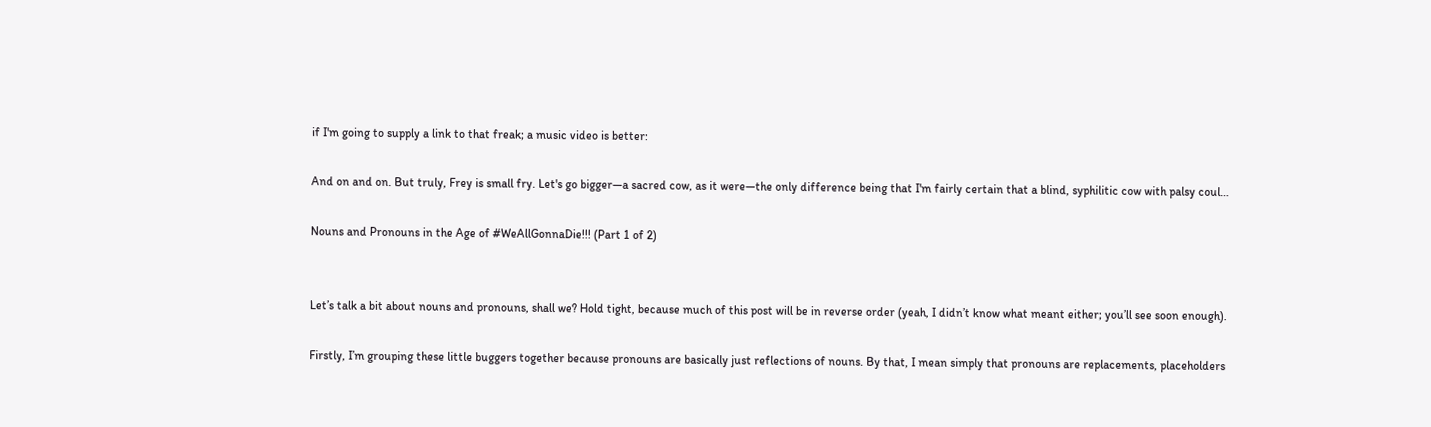if I'm going to supply a link to that freak; a music video is better:

And on and on. But truly, Frey is small fry. Let's go bigger—a sacred cow, as it were—the only difference being that I'm fairly certain that a blind, syphilitic cow with palsy coul…

Nouns and Pronouns in the Age of #WeAllGonnaDie!!! (Part 1 of 2)


Let’s talk a bit about nouns and pronouns, shall we? Hold tight, because much of this post will be in reverse order (yeah, I didn’t know what meant either; you’ll see soon enough).

Firstly, I’m grouping these little buggers together because pronouns are basically just reflections of nouns. By that, I mean simply that pronouns are replacements, placeholders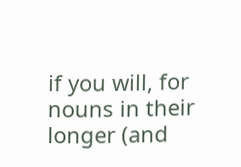if you will, for nouns in their longer (and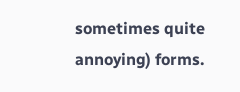sometimes quite annoying) forms.